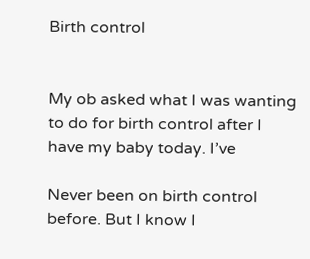Birth control


My ob asked what I was wanting to do for birth control after I have my baby today. I’ve

Never been on birth control before. But I know I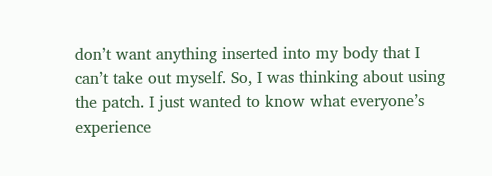don’t want anything inserted into my body that I can’t take out myself. So, I was thinking about using the patch. I just wanted to know what everyone’s experience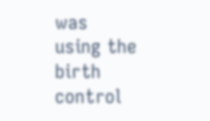was using the birth control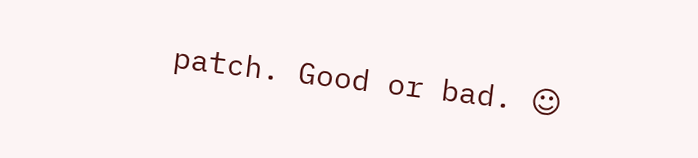patch. Good or bad. ☺